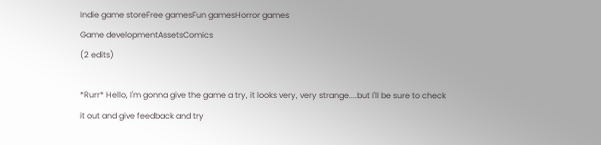Indie game storeFree gamesFun gamesHorror games
Game developmentAssetsComics
(2 edits)

*Rurr* Hello, I'm gonna give the game a try, it looks very, very strange....but I'll be sure to check it out and give feedback and try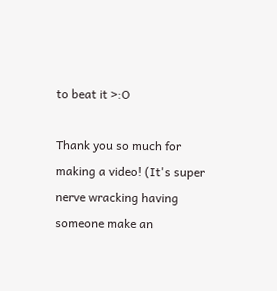to beat it >:O

Thank you so much for making a video! (It's super nerve wracking having someone make an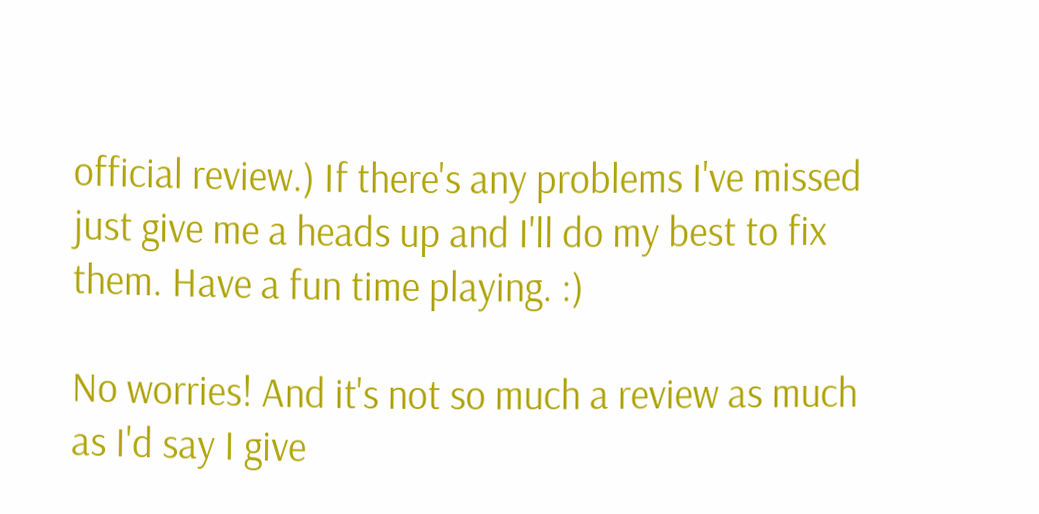official review.) If there's any problems I've missed just give me a heads up and I'll do my best to fix them. Have a fun time playing. :)

No worries! And it's not so much a review as much as I'd say I give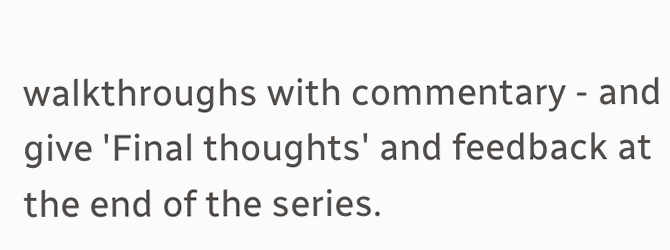walkthroughs with commentary - and give 'Final thoughts' and feedback at the end of the series.